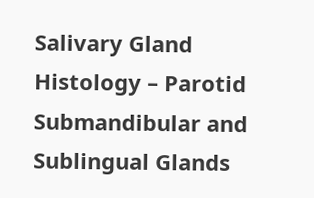Salivary Gland Histology – Parotid Submandibular and Sublingual Glands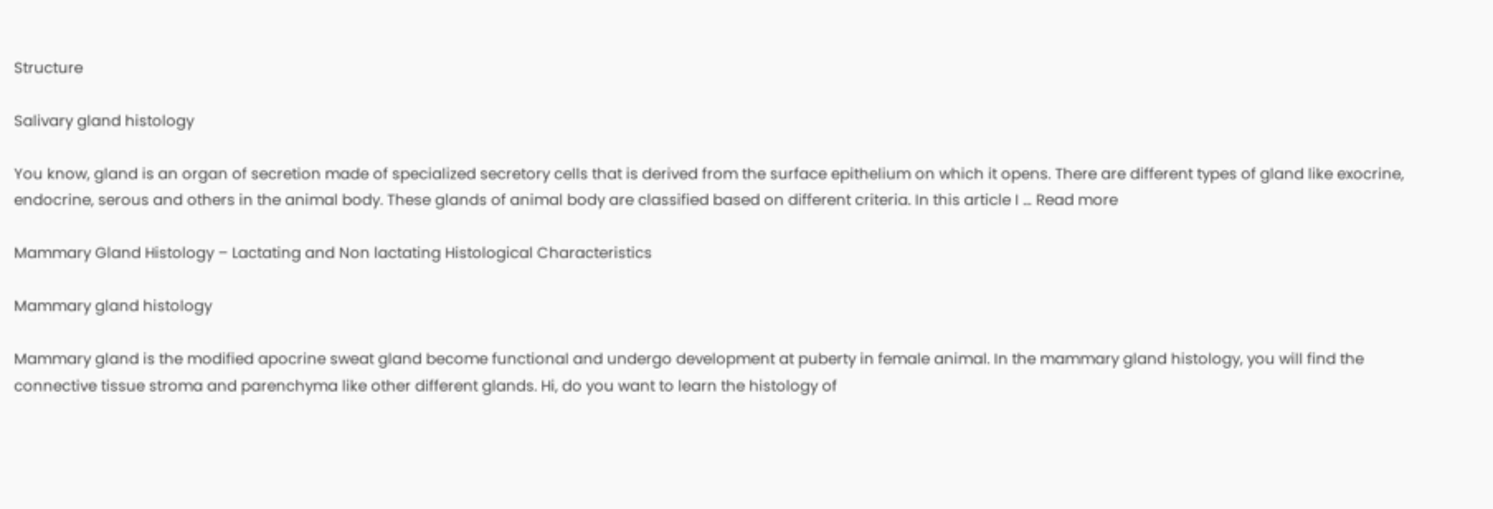Structure

Salivary gland histology

You know, gland is an organ of secretion made of specialized secretory cells that is derived from the surface epithelium on which it opens. There are different types of gland like exocrine, endocrine, serous and others in the animal body. These glands of animal body are classified based on different criteria. In this article I … Read more

Mammary Gland Histology – Lactating and Non lactating Histological Characteristics

Mammary gland histology

Mammary gland is the modified apocrine sweat gland become functional and undergo development at puberty in female animal. In the mammary gland histology, you will find the connective tissue stroma and parenchyma like other different glands. Hi, do you want to learn the histology of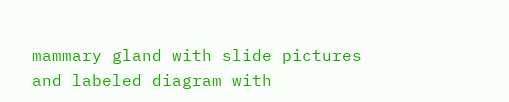mammary gland with slide pictures and labeled diagram with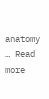anatomy … Read more